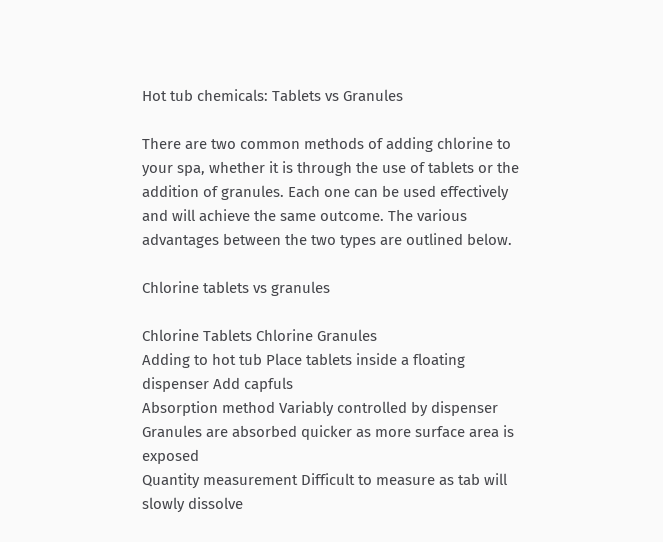Hot tub chemicals: Tablets vs Granules

There are two common methods of adding chlorine to your spa, whether it is through the use of tablets or the addition of granules. Each one can be used effectively and will achieve the same outcome. The various advantages between the two types are outlined below.

Chlorine tablets vs granules

Chlorine Tablets Chlorine Granules
Adding to hot tub Place tablets inside a floating dispenser Add capfuls
Absorption method Variably controlled by dispenser Granules are absorbed quicker as more surface area is exposed
Quantity measurement Difficult to measure as tab will slowly dissolve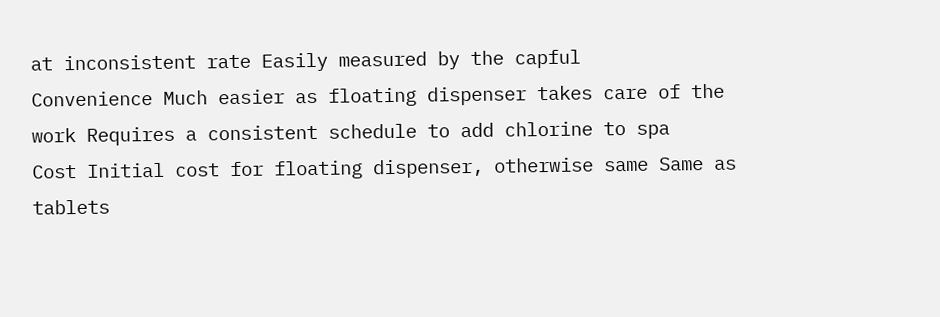at inconsistent rate Easily measured by the capful
Convenience Much easier as floating dispenser takes care of the work Requires a consistent schedule to add chlorine to spa
Cost Initial cost for floating dispenser, otherwise same Same as tablets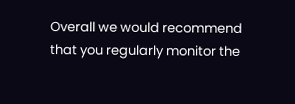Overall we would recommend that you regularly monitor the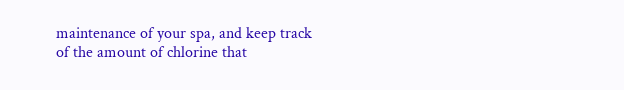maintenance of your spa, and keep track of the amount of chlorine that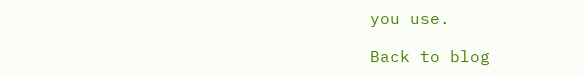you use.

Back to blog